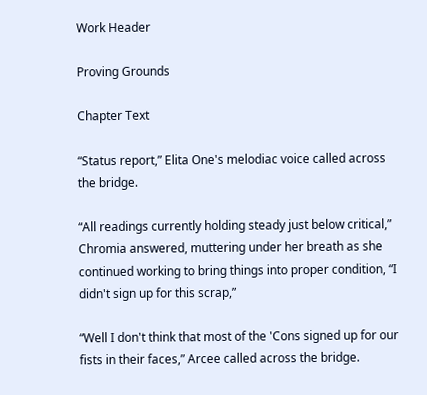Work Header

Proving Grounds

Chapter Text

“Status report,” Elita One's melodiac voice called across the bridge.

“All readings currently holding steady just below critical,” Chromia answered, muttering under her breath as she continued working to bring things into proper condition, “I didn't sign up for this scrap,”

“Well I don't think that most of the 'Cons signed up for our fists in their faces,” Arcee called across the bridge.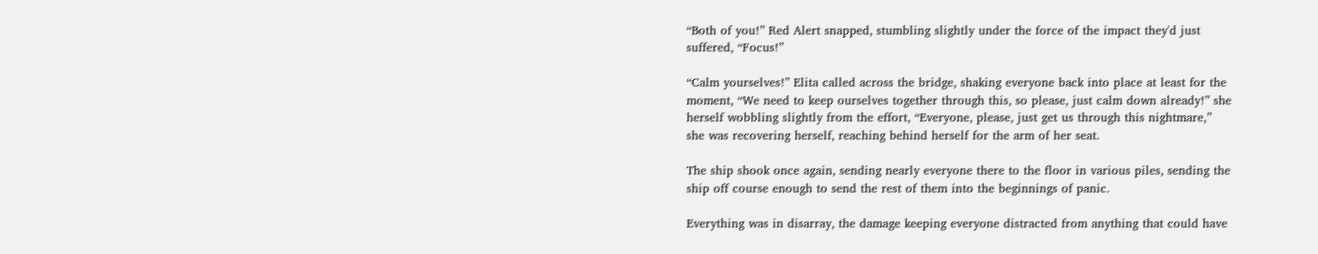“Both of you!” Red Alert snapped, stumbling slightly under the force of the impact they'd just suffered, “Focus!”

“Calm yourselves!” Elita called across the bridge, shaking everyone back into place at least for the moment, “We need to keep ourselves together through this, so please, just calm down already!” she herself wobbling slightly from the effort, “Everyone, please, just get us through this nightmare,” she was recovering herself, reaching behind herself for the arm of her seat.

The ship shook once again, sending nearly everyone there to the floor in various piles, sending the ship off course enough to send the rest of them into the beginnings of panic.

Everything was in disarray, the damage keeping everyone distracted from anything that could have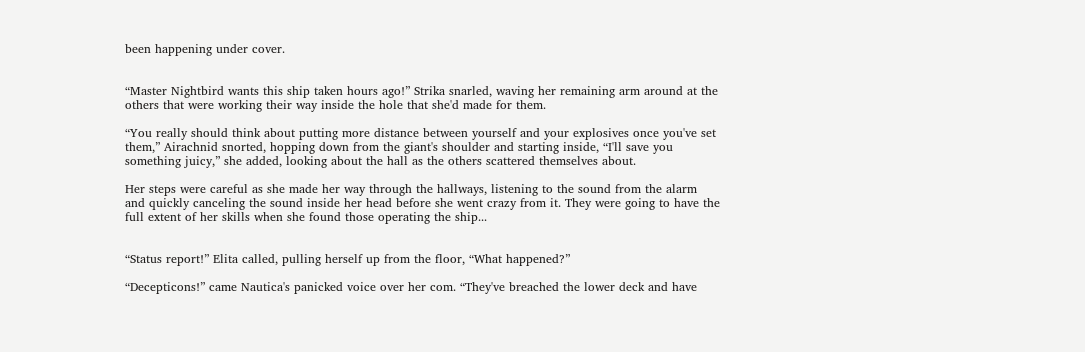been happening under cover.


“Master Nightbird wants this ship taken hours ago!” Strika snarled, waving her remaining arm around at the others that were working their way inside the hole that she'd made for them.

“You really should think about putting more distance between yourself and your explosives once you've set them,” Airachnid snorted, hopping down from the giant's shoulder and starting inside, “I'll save you something juicy,” she added, looking about the hall as the others scattered themselves about.

Her steps were careful as she made her way through the hallways, listening to the sound from the alarm and quickly canceling the sound inside her head before she went crazy from it. They were going to have the full extent of her skills when she found those operating the ship...


“Status report!” Elita called, pulling herself up from the floor, “What happened?”

“Decepticons!” came Nautica's panicked voice over her com. “They've breached the lower deck and have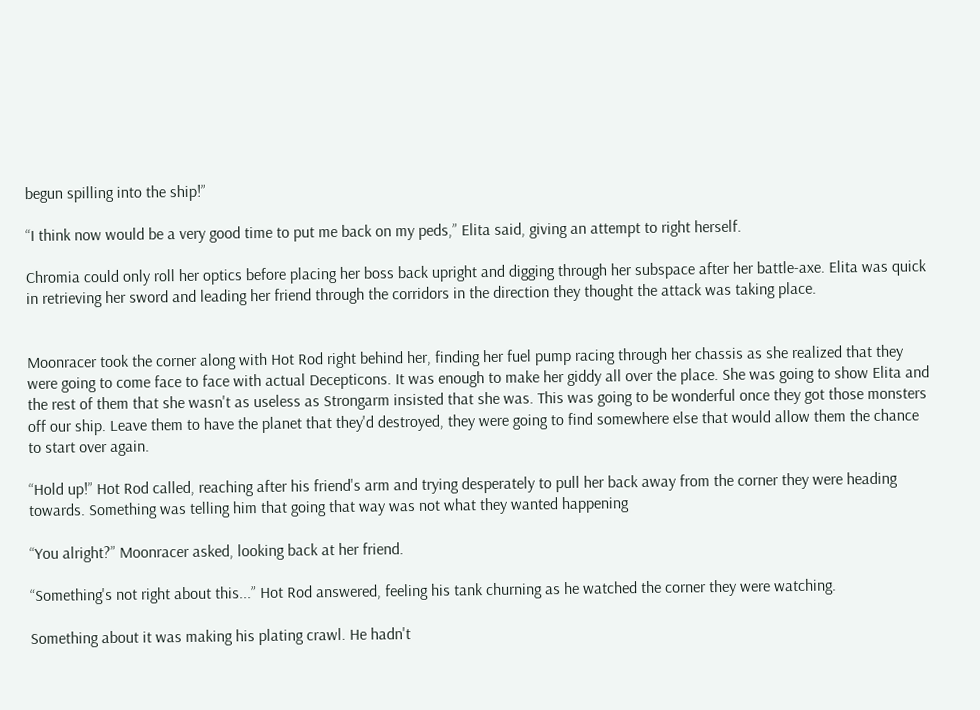begun spilling into the ship!”

“I think now would be a very good time to put me back on my peds,” Elita said, giving an attempt to right herself.

Chromia could only roll her optics before placing her boss back upright and digging through her subspace after her battle-axe. Elita was quick in retrieving her sword and leading her friend through the corridors in the direction they thought the attack was taking place.


Moonracer took the corner along with Hot Rod right behind her, finding her fuel pump racing through her chassis as she realized that they were going to come face to face with actual Decepticons. It was enough to make her giddy all over the place. She was going to show Elita and the rest of them that she wasn't as useless as Strongarm insisted that she was. This was going to be wonderful once they got those monsters off our ship. Leave them to have the planet that they'd destroyed, they were going to find somewhere else that would allow them the chance to start over again.

“Hold up!” Hot Rod called, reaching after his friend's arm and trying desperately to pull her back away from the corner they were heading towards. Something was telling him that going that way was not what they wanted happening

“You alright?” Moonracer asked, looking back at her friend.

“Something's not right about this...” Hot Rod answered, feeling his tank churning as he watched the corner they were watching.

Something about it was making his plating crawl. He hadn't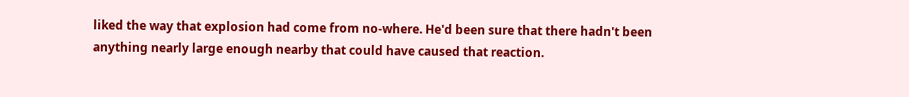liked the way that explosion had come from no-where. He'd been sure that there hadn't been anything nearly large enough nearby that could have caused that reaction.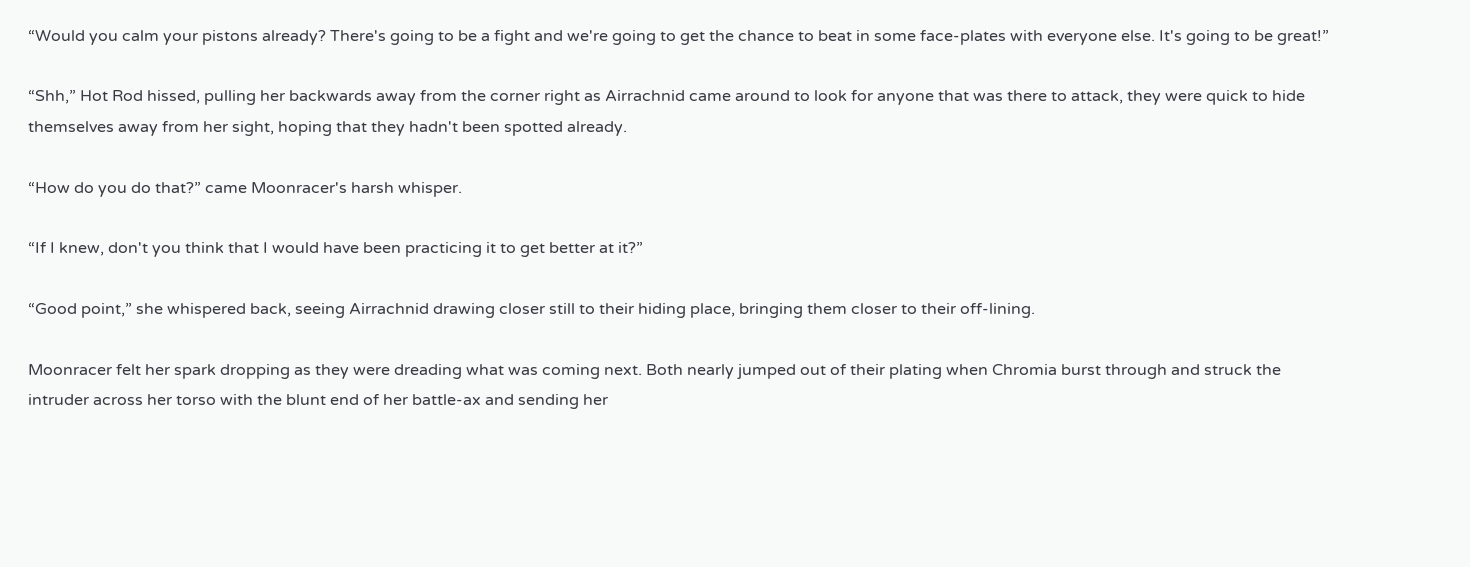“Would you calm your pistons already? There's going to be a fight and we're going to get the chance to beat in some face-plates with everyone else. It's going to be great!”

“Shh,” Hot Rod hissed, pulling her backwards away from the corner right as Airrachnid came around to look for anyone that was there to attack, they were quick to hide themselves away from her sight, hoping that they hadn't been spotted already.

“How do you do that?” came Moonracer's harsh whisper.

“If I knew, don't you think that I would have been practicing it to get better at it?”

“Good point,” she whispered back, seeing Airrachnid drawing closer still to their hiding place, bringing them closer to their off-lining.

Moonracer felt her spark dropping as they were dreading what was coming next. Both nearly jumped out of their plating when Chromia burst through and struck the intruder across her torso with the blunt end of her battle-ax and sending her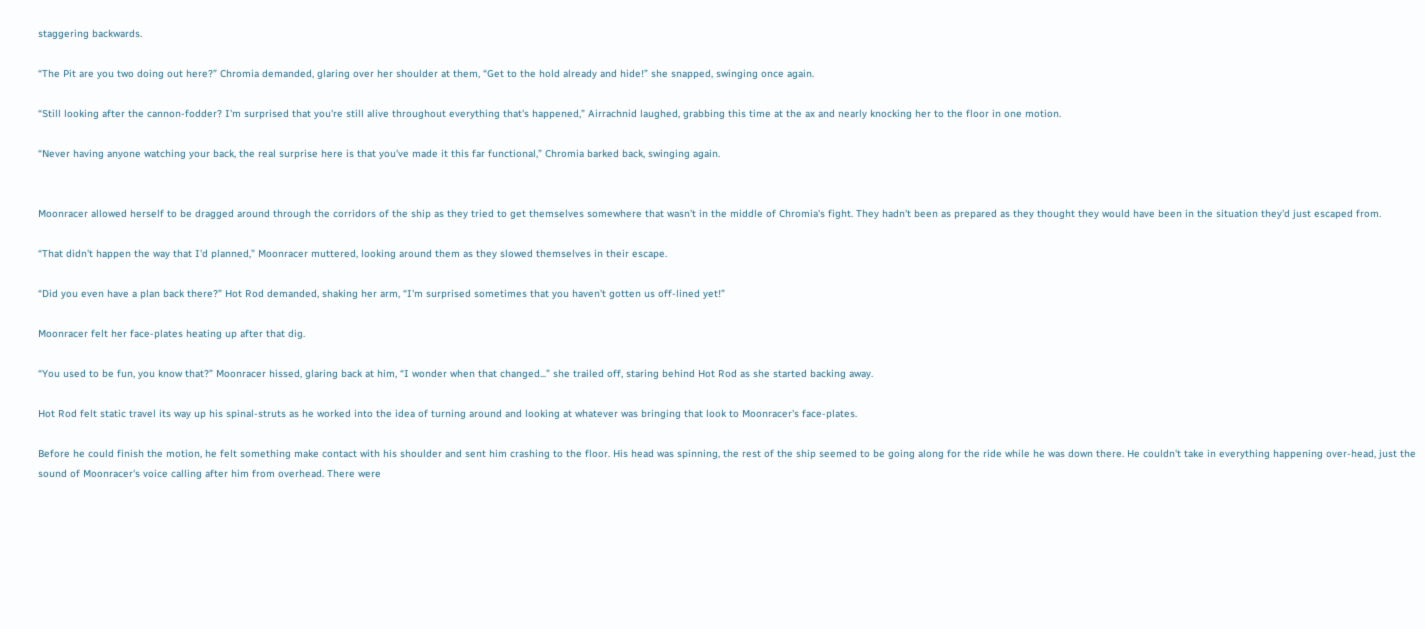staggering backwards.

“The Pit are you two doing out here?” Chromia demanded, glaring over her shoulder at them, “Get to the hold already and hide!” she snapped, swinging once again.

“Still looking after the cannon-fodder? I'm surprised that you're still alive throughout everything that's happened,” Airrachnid laughed, grabbing this time at the ax and nearly knocking her to the floor in one motion.

“Never having anyone watching your back, the real surprise here is that you've made it this far functional,” Chromia barked back, swinging again.


Moonracer allowed herself to be dragged around through the corridors of the ship as they tried to get themselves somewhere that wasn't in the middle of Chromia's fight. They hadn't been as prepared as they thought they would have been in the situation they'd just escaped from.

“That didn't happen the way that I'd planned,” Moonracer muttered, looking around them as they slowed themselves in their escape.

“Did you even have a plan back there?” Hot Rod demanded, shaking her arm, “I'm surprised sometimes that you haven't gotten us off-lined yet!”

Moonracer felt her face-plates heating up after that dig.

“You used to be fun, you know that?” Moonracer hissed, glaring back at him, “I wonder when that changed...” she trailed off, staring behind Hot Rod as she started backing away.

Hot Rod felt static travel its way up his spinal-struts as he worked into the idea of turning around and looking at whatever was bringing that look to Moonracer's face-plates.

Before he could finish the motion, he felt something make contact with his shoulder and sent him crashing to the floor. His head was spinning, the rest of the ship seemed to be going along for the ride while he was down there. He couldn't take in everything happening over-head, just the sound of Moonracer's voice calling after him from overhead. There were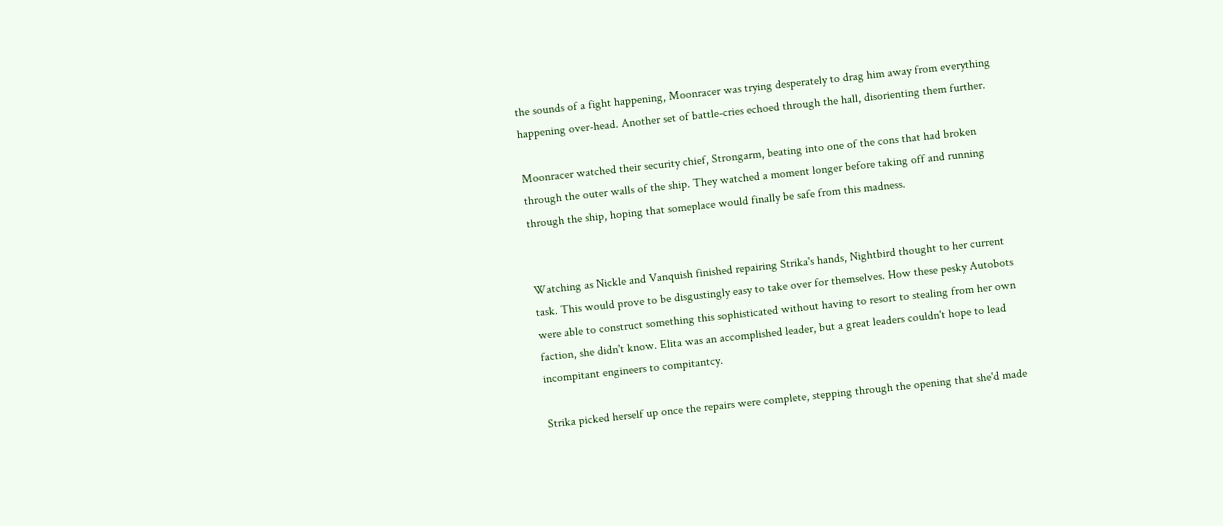the sounds of a fight happening, Moonracer was trying desperately to drag him away from everything happening over-head. Another set of battle-cries echoed through the hall, disorienting them further.

Moonracer watched their security chief, Strongarm, beating into one of the cons that had broken through the outer walls of the ship. They watched a moment longer before taking off and running through the ship, hoping that someplace would finally be safe from this madness.


Watching as Nickle and Vanquish finished repairing Strika's hands, Nightbird thought to her current task. This would prove to be disgustingly easy to take over for themselves. How these pesky Autobots were able to construct something this sophisticated without having to resort to stealing from her own faction, she didn't know. Elita was an accomplished leader, but a great leaders couldn't hope to lead incompitant engineers to compitantcy.

Strika picked herself up once the repairs were complete, stepping through the opening that she'd made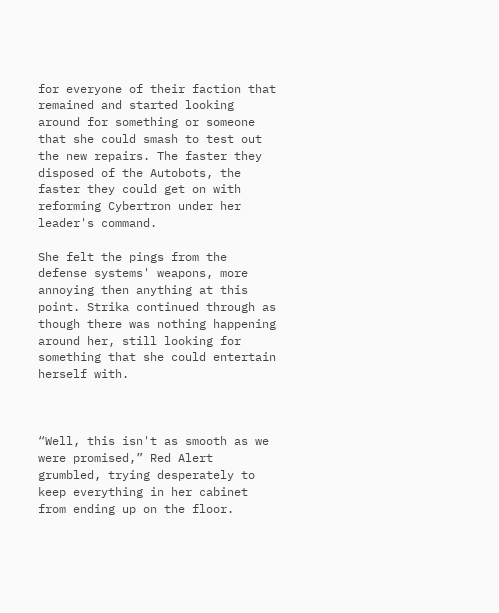for everyone of their faction that remained and started looking around for something or someone that she could smash to test out the new repairs. The faster they disposed of the Autobots, the faster they could get on with reforming Cybertron under her leader's command.

She felt the pings from the defense systems' weapons, more annoying then anything at this point. Strika continued through as though there was nothing happening around her, still looking for something that she could entertain herself with.



“Well, this isn't as smooth as we were promised,” Red Alert grumbled, trying desperately to keep everything in her cabinet from ending up on the floor.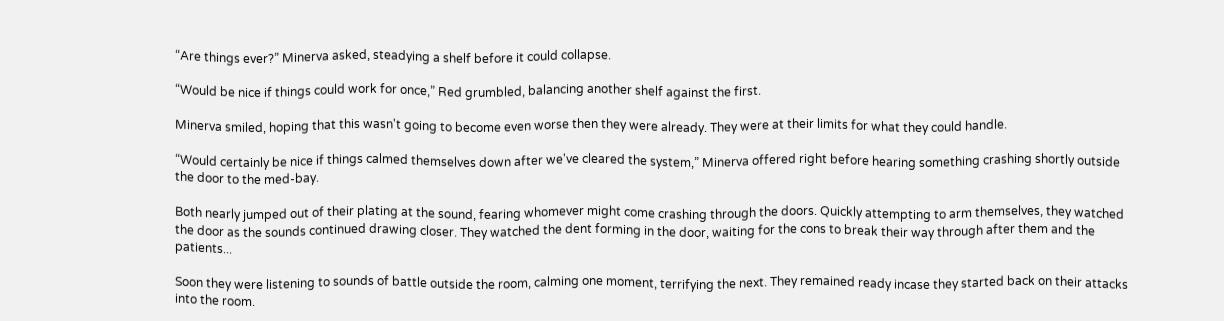“Are things ever?” Minerva asked, steadying a shelf before it could collapse.

“Would be nice if things could work for once,” Red grumbled, balancing another shelf against the first.

Minerva smiled, hoping that this wasn't going to become even worse then they were already. They were at their limits for what they could handle.

“Would certainly be nice if things calmed themselves down after we've cleared the system,” Minerva offered right before hearing something crashing shortly outside the door to the med-bay.

Both nearly jumped out of their plating at the sound, fearing whomever might come crashing through the doors. Quickly attempting to arm themselves, they watched the door as the sounds continued drawing closer. They watched the dent forming in the door, waiting for the cons to break their way through after them and the patients...

Soon they were listening to sounds of battle outside the room, calming one moment, terrifying the next. They remained ready incase they started back on their attacks into the room.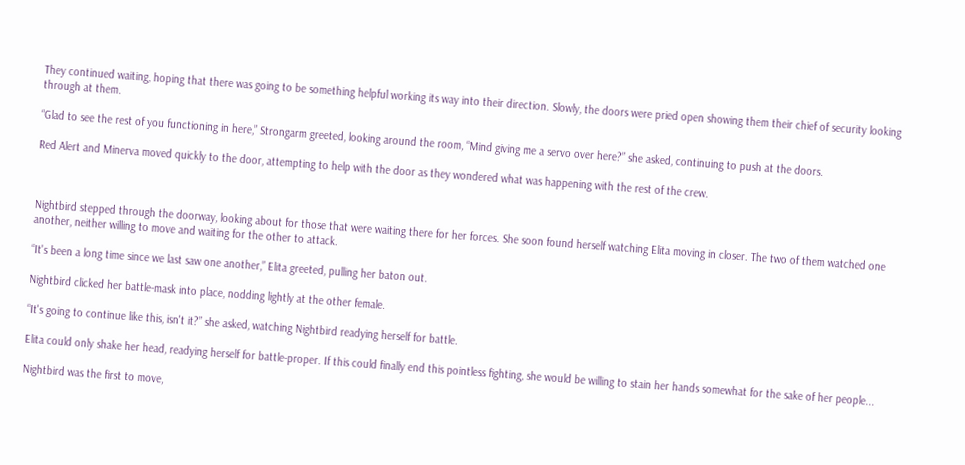They continued waiting, hoping that there was going to be something helpful working its way into their direction. Slowly, the doors were pried open showing them their chief of security looking through at them.

“Glad to see the rest of you functioning in here,” Strongarm greeted, looking around the room, “Mind giving me a servo over here?” she asked, continuing to push at the doors.

Red Alert and Minerva moved quickly to the door, attempting to help with the door as they wondered what was happening with the rest of the crew.



Nightbird stepped through the doorway, looking about for those that were waiting there for her forces. She soon found herself watching Elita moving in closer. The two of them watched one another, neither willing to move and waiting for the other to attack.

“It's been a long time since we last saw one another,” Elita greeted, pulling her baton out.

Nightbird clicked her battle-mask into place, nodding lightly at the other female.

“It's going to continue like this, isn't it?” she asked, watching Nightbird readying herself for battle.

Elita could only shake her head, readying herself for battle-proper. If this could finally end this pointless fighting, she would be willing to stain her hands somewhat for the sake of her people...

Nightbird was the first to move,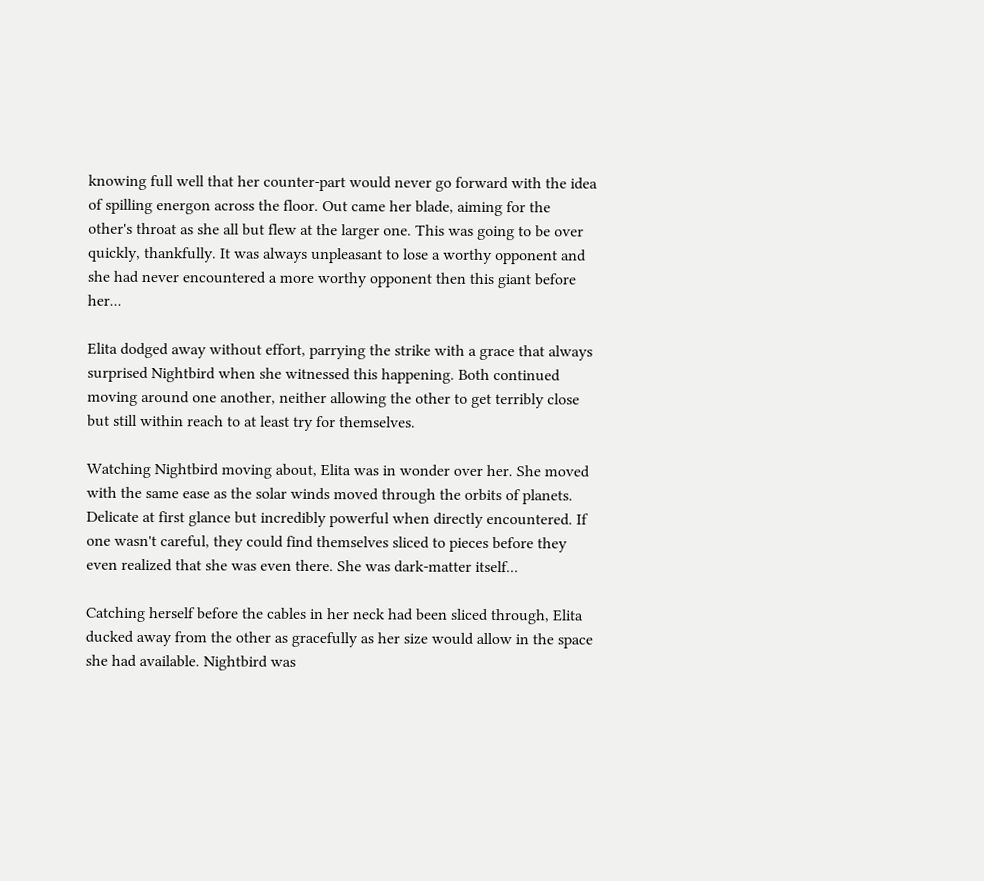knowing full well that her counter-part would never go forward with the idea of spilling energon across the floor. Out came her blade, aiming for the other's throat as she all but flew at the larger one. This was going to be over quickly, thankfully. It was always unpleasant to lose a worthy opponent and she had never encountered a more worthy opponent then this giant before her...

Elita dodged away without effort, parrying the strike with a grace that always surprised Nightbird when she witnessed this happening. Both continued moving around one another, neither allowing the other to get terribly close but still within reach to at least try for themselves.

Watching Nightbird moving about, Elita was in wonder over her. She moved with the same ease as the solar winds moved through the orbits of planets. Delicate at first glance but incredibly powerful when directly encountered. If one wasn't careful, they could find themselves sliced to pieces before they even realized that she was even there. She was dark-matter itself...

Catching herself before the cables in her neck had been sliced through, Elita ducked away from the other as gracefully as her size would allow in the space she had available. Nightbird was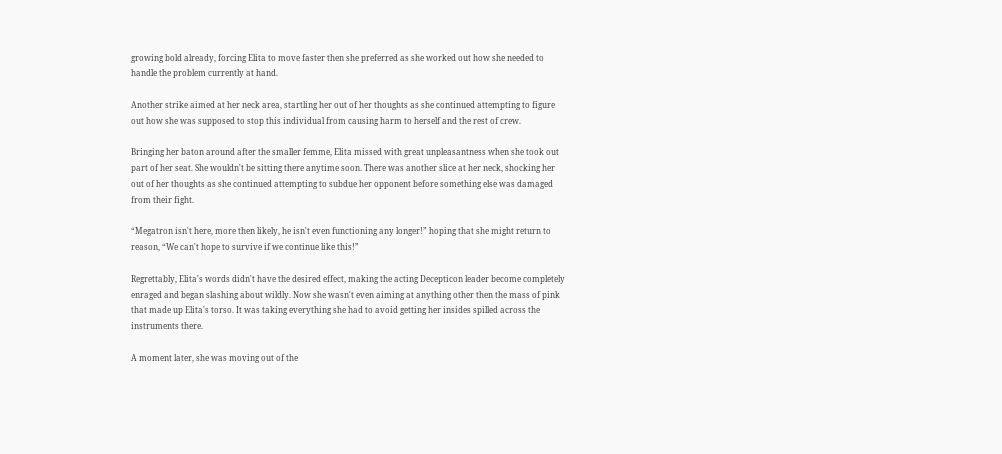growing bold already, forcing Elita to move faster then she preferred as she worked out how she needed to handle the problem currently at hand.

Another strike aimed at her neck area, startling her out of her thoughts as she continued attempting to figure out how she was supposed to stop this individual from causing harm to herself and the rest of crew.

Bringing her baton around after the smaller femme, Elita missed with great unpleasantness when she took out part of her seat. She wouldn't be sitting there anytime soon. There was another slice at her neck, shocking her out of her thoughts as she continued attempting to subdue her opponent before something else was damaged from their fight.

“Megatron isn't here, more then likely, he isn't even functioning any longer!” hoping that she might return to reason, “We can't hope to survive if we continue like this!”

Regrettably, Elita's words didn't have the desired effect, making the acting Decepticon leader become completely enraged and began slashing about wildly. Now she wasn't even aiming at anything other then the mass of pink that made up Elita's torso. It was taking everything she had to avoid getting her insides spilled across the instruments there.

A moment later, she was moving out of the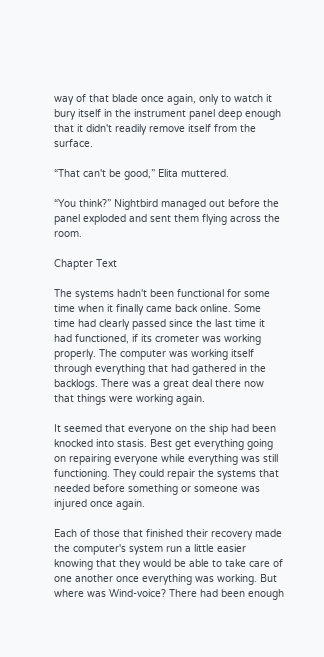way of that blade once again, only to watch it bury itself in the instrument panel deep enough that it didn't readily remove itself from the surface.

“That can't be good,” Elita muttered.

“You think?” Nightbird managed out before the panel exploded and sent them flying across the room.

Chapter Text

The systems hadn't been functional for some time when it finally came back online. Some time had clearly passed since the last time it had functioned, if its crometer was working properly. The computer was working itself through everything that had gathered in the backlogs. There was a great deal there now that things were working again.

It seemed that everyone on the ship had been knocked into stasis. Best get everything going on repairing everyone while everything was still functioning. They could repair the systems that needed before something or someone was injured once again.

Each of those that finished their recovery made the computer's system run a little easier knowing that they would be able to take care of one another once everything was working. But where was Wind-voice? There had been enough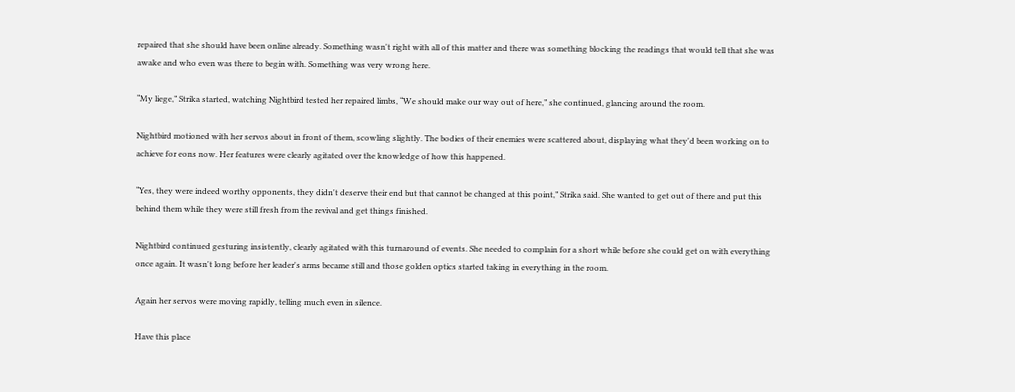repaired that she should have been online already. Something wasn't right with all of this matter and there was something blocking the readings that would tell that she was awake and who even was there to begin with. Something was very wrong here.

“My liege,” Strika started, watching Nightbird tested her repaired limbs, “We should make our way out of here,” she continued, glancing around the room.

Nightbird motioned with her servos about in front of them, scowling slightly. The bodies of their enemies were scattered about, displaying what they'd been working on to achieve for eons now. Her features were clearly agitated over the knowledge of how this happened.

“Yes, they were indeed worthy opponents, they didn't deserve their end but that cannot be changed at this point,” Strika said. She wanted to get out of there and put this behind them while they were still fresh from the revival and get things finished.

Nightbird continued gesturing insistently, clearly agitated with this turnaround of events. She needed to complain for a short while before she could get on with everything once again. It wasn't long before her leader's arms became still and those golden optics started taking in everything in the room.

Again her servos were moving rapidly, telling much even in silence.

Have this place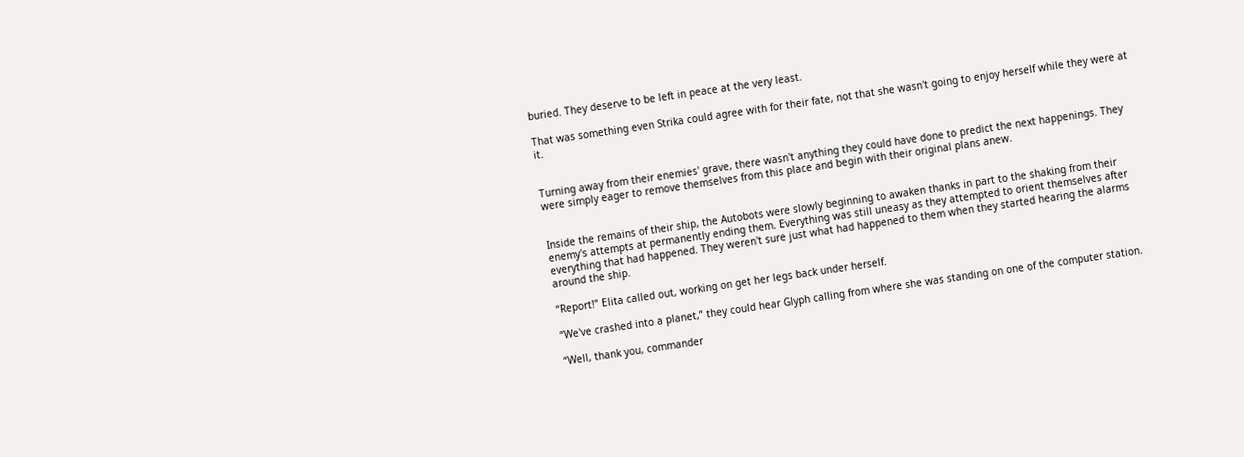buried. They deserve to be left in peace at the very least.

That was something even Strika could agree with for their fate, not that she wasn't going to enjoy herself while they were at it.


Turning away from their enemies' grave, there wasn't anything they could have done to predict the next happenings. They were simply eager to remove themselves from this place and begin with their original plans anew.


Inside the remains of their ship, the Autobots were slowly beginning to awaken thanks in part to the shaking from their enemy's attempts at permanently ending them. Everything was still uneasy as they attempted to orient themselves after everything that had happened. They weren't sure just what had happened to them when they started hearing the alarms around the ship.

“Report!” Elita called out, working on get her legs back under herself.

“We've crashed into a planet,” they could hear Glyph calling from where she was standing on one of the computer station.

“Well, thank you, commander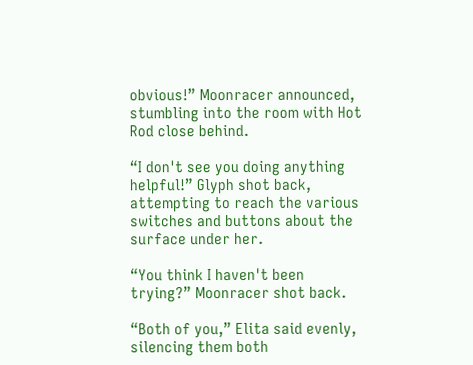obvious!” Moonracer announced, stumbling into the room with Hot Rod close behind.

“I don't see you doing anything helpful!” Glyph shot back, attempting to reach the various switches and buttons about the surface under her.

“You think I haven't been trying?” Moonracer shot back.

“Both of you,” Elita said evenly, silencing them both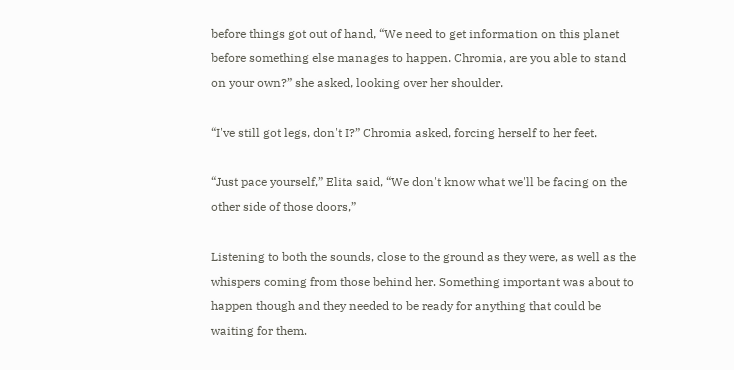before things got out of hand, “We need to get information on this planet before something else manages to happen. Chromia, are you able to stand on your own?” she asked, looking over her shoulder.

“I've still got legs, don't I?” Chromia asked, forcing herself to her feet.

“Just pace yourself,” Elita said, “We don't know what we'll be facing on the other side of those doors,”

Listening to both the sounds, close to the ground as they were, as well as the whispers coming from those behind her. Something important was about to happen though and they needed to be ready for anything that could be waiting for them.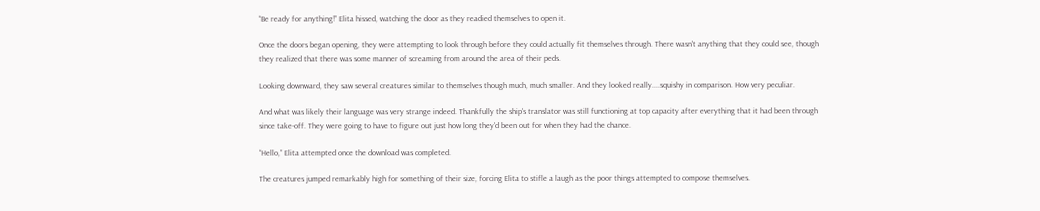“Be ready for anything!” Elita hissed, watching the door as they readied themselves to open it.

Once the doors began opening, they were attempting to look through before they could actually fit themselves through. There wasn't anything that they could see, though they realized that there was some manner of screaming from around the area of their peds.

Looking downward, they saw several creatures similar to themselves though much, much smaller. And they looked really....squishy in comparison. How very peculiar.

And what was likely their language was very strange indeed. Thankfully the ship's translator was still functioning at top capacity after everything that it had been through since take-off. They were going to have to figure out just how long they'd been out for when they had the chance.

“Hello,” Elita attempted once the download was completed.

The creatures jumped remarkably high for something of their size, forcing Elita to stifle a laugh as the poor things attempted to compose themselves.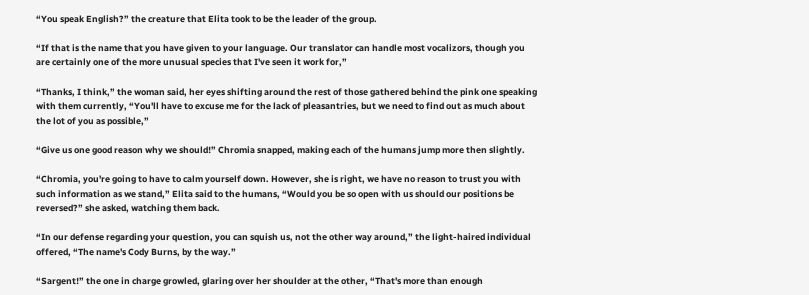“You speak English?” the creature that Elita took to be the leader of the group.

“If that is the name that you have given to your language. Our translator can handle most vocalizors, though you are certainly one of the more unusual species that I've seen it work for,”

“Thanks, I think,” the woman said, her eyes shifting around the rest of those gathered behind the pink one speaking with them currently, “You'll have to excuse me for the lack of pleasantries, but we need to find out as much about the lot of you as possible,”

“Give us one good reason why we should!” Chromia snapped, making each of the humans jump more then slightly.

“Chromia, you're going to have to calm yourself down. However, she is right, we have no reason to trust you with such information as we stand,” Elita said to the humans, “Would you be so open with us should our positions be reversed?” she asked, watching them back.

“In our defense regarding your question, you can squish us, not the other way around,” the light-haired individual offered, “The name's Cody Burns, by the way.”

“Sargent!” the one in charge growled, glaring over her shoulder at the other, “That's more than enough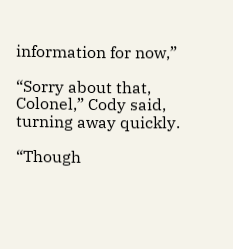information for now,”

“Sorry about that, Colonel,” Cody said, turning away quickly.

“Though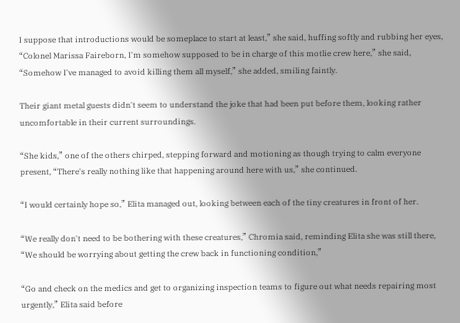I suppose that introductions would be someplace to start at least,” she said, huffing softly and rubbing her eyes, “Colonel Marissa Faireborn, I'm somehow supposed to be in charge of this motlie crew here,” she said, “Somehow I've managed to avoid killing them all myself,” she added, smiling faintly.

Their giant metal guests didn't seem to understand the joke that had been put before them, looking rather uncomfortable in their current surroundings.

“She kids,” one of the others chirped, stepping forward and motioning as though trying to calm everyone present, “There's really nothing like that happening around here with us,” she continued.

“I would certainly hope so,” Elita managed out, looking between each of the tiny creatures in front of her.

“We really don't need to be bothering with these creatures,” Chromia said, reminding Elita she was still there, “We should be worrying about getting the crew back in functioning condition,”

“Go and check on the medics and get to organizing inspection teams to figure out what needs repairing most urgently,” Elita said before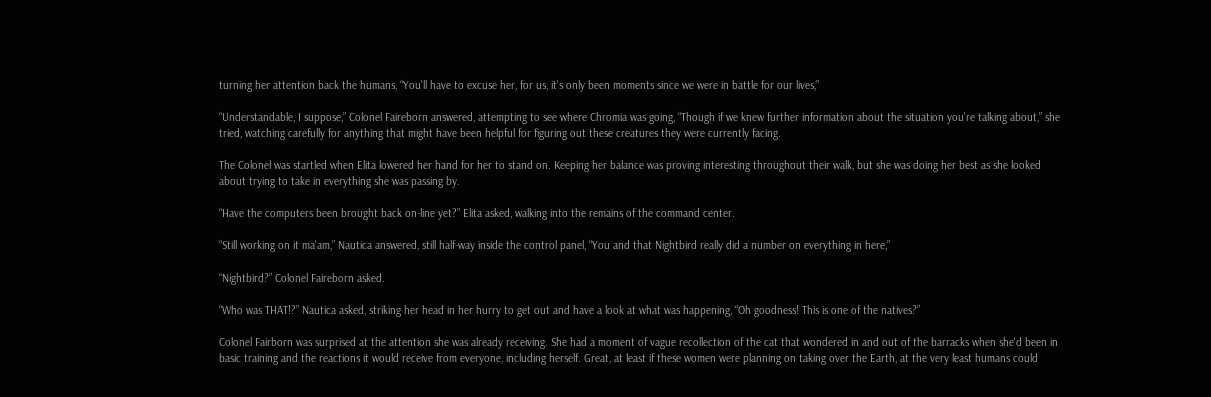turning her attention back the humans, “You'll have to excuse her, for us, it's only been moments since we were in battle for our lives,”

“Understandable, I suppose,” Colonel Faireborn answered, attempting to see where Chromia was going, “Though if we knew further information about the situation you're talking about,” she tried, watching carefully for anything that might have been helpful for figuring out these creatures they were currently facing.

The Colonel was startled when Elita lowered her hand for her to stand on. Keeping her balance was proving interesting throughout their walk, but she was doing her best as she looked about trying to take in everything she was passing by.

“Have the computers been brought back on-line yet?” Elita asked, walking into the remains of the command center.

“Still working on it ma'am,” Nautica answered, still half-way inside the control panel, “You and that Nightbird really did a number on everything in here,”

“Nightbird?” Colonel Faireborn asked.

“Who was THAT!?” Nautica asked, striking her head in her hurry to get out and have a look at what was happening, “Oh goodness! This is one of the natives?”

Colonel Fairborn was surprised at the attention she was already receiving. She had a moment of vague recollection of the cat that wondered in and out of the barracks when she'd been in basic training and the reactions it would receive from everyone, including herself. Great, at least if these women were planning on taking over the Earth, at the very least humans could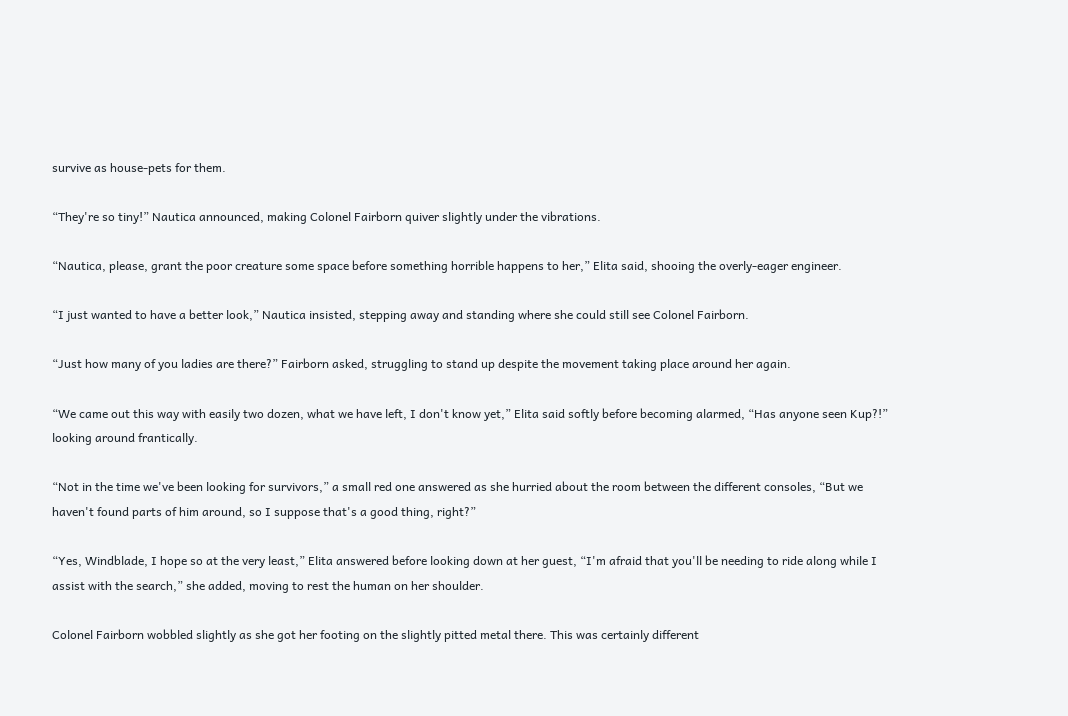survive as house-pets for them.

“They're so tiny!” Nautica announced, making Colonel Fairborn quiver slightly under the vibrations.

“Nautica, please, grant the poor creature some space before something horrible happens to her,” Elita said, shooing the overly-eager engineer.

“I just wanted to have a better look,” Nautica insisted, stepping away and standing where she could still see Colonel Fairborn.

“Just how many of you ladies are there?” Fairborn asked, struggling to stand up despite the movement taking place around her again.

“We came out this way with easily two dozen, what we have left, I don't know yet,” Elita said softly before becoming alarmed, “Has anyone seen Kup?!” looking around frantically.

“Not in the time we've been looking for survivors,” a small red one answered as she hurried about the room between the different consoles, “But we haven't found parts of him around, so I suppose that's a good thing, right?”

“Yes, Windblade, I hope so at the very least,” Elita answered before looking down at her guest, “I'm afraid that you'll be needing to ride along while I assist with the search,” she added, moving to rest the human on her shoulder.

Colonel Fairborn wobbled slightly as she got her footing on the slightly pitted metal there. This was certainly different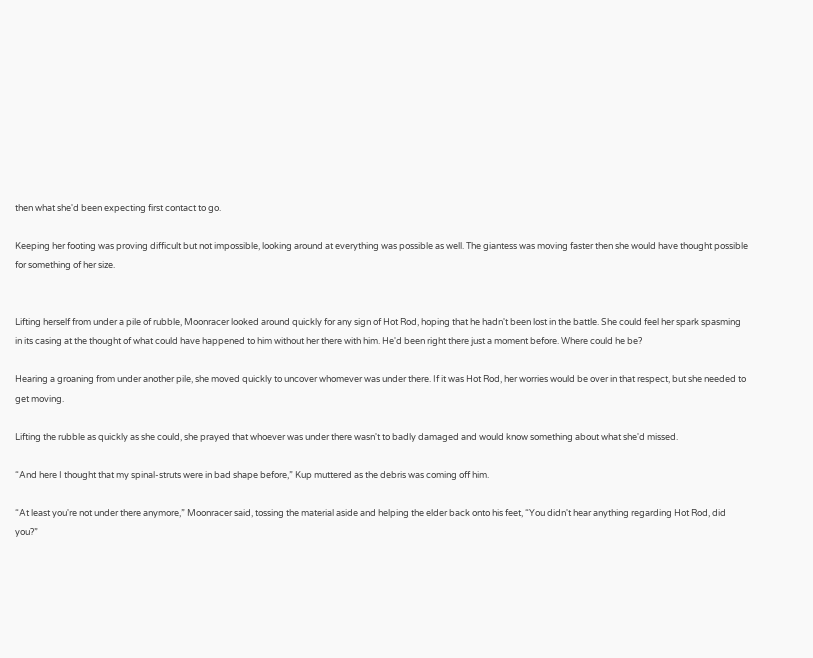then what she'd been expecting first contact to go.

Keeping her footing was proving difficult but not impossible, looking around at everything was possible as well. The giantess was moving faster then she would have thought possible for something of her size.


Lifting herself from under a pile of rubble, Moonracer looked around quickly for any sign of Hot Rod, hoping that he hadn't been lost in the battle. She could feel her spark spasming in its casing at the thought of what could have happened to him without her there with him. He'd been right there just a moment before. Where could he be?

Hearing a groaning from under another pile, she moved quickly to uncover whomever was under there. If it was Hot Rod, her worries would be over in that respect, but she needed to get moving.

Lifting the rubble as quickly as she could, she prayed that whoever was under there wasn't to badly damaged and would know something about what she'd missed.

“And here I thought that my spinal-struts were in bad shape before,” Kup muttered as the debris was coming off him.

“At least you're not under there anymore,” Moonracer said, tossing the material aside and helping the elder back onto his feet, “You didn't hear anything regarding Hot Rod, did you?”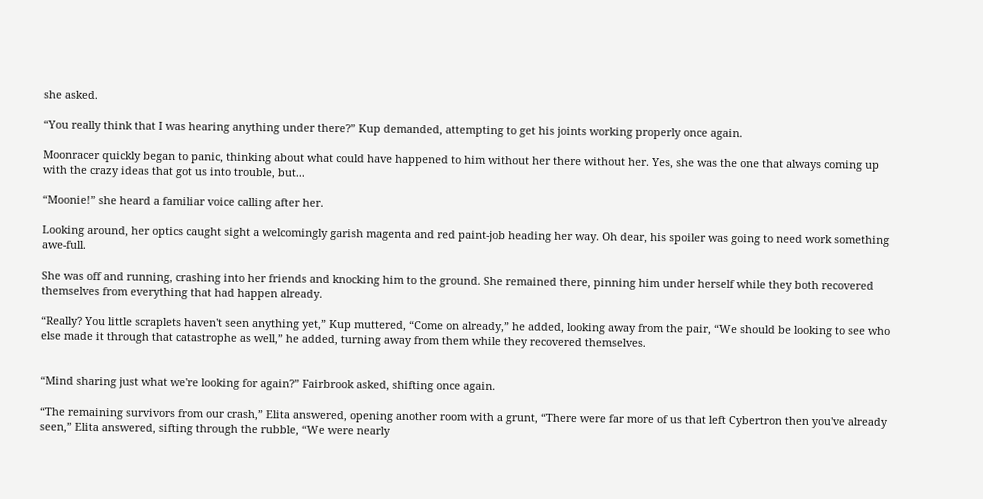she asked.

“You really think that I was hearing anything under there?” Kup demanded, attempting to get his joints working properly once again.

Moonracer quickly began to panic, thinking about what could have happened to him without her there without her. Yes, she was the one that always coming up with the crazy ideas that got us into trouble, but...

“Moonie!” she heard a familiar voice calling after her.

Looking around, her optics caught sight a welcomingly garish magenta and red paint-job heading her way. Oh dear, his spoiler was going to need work something awe-full.

She was off and running, crashing into her friends and knocking him to the ground. She remained there, pinning him under herself while they both recovered themselves from everything that had happen already.

“Really? You little scraplets haven't seen anything yet,” Kup muttered, “Come on already,” he added, looking away from the pair, “We should be looking to see who else made it through that catastrophe as well,” he added, turning away from them while they recovered themselves.


“Mind sharing just what we're looking for again?” Fairbrook asked, shifting once again.

“The remaining survivors from our crash,” Elita answered, opening another room with a grunt, “There were far more of us that left Cybertron then you've already seen,” Elita answered, sifting through the rubble, “We were nearly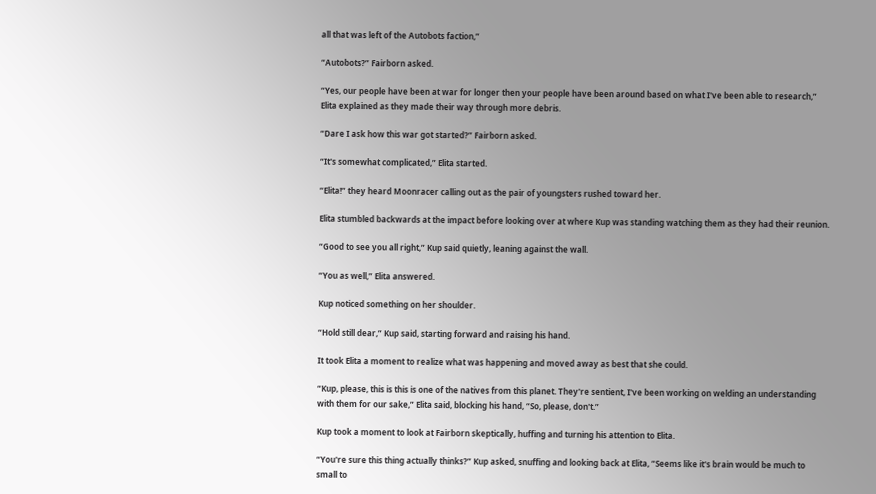all that was left of the Autobots faction,”

“Autobots?” Fairborn asked.

“Yes, our people have been at war for longer then your people have been around based on what I've been able to research,” Elita explained as they made their way through more debris.

“Dare I ask how this war got started?” Fairborn asked.

“It's somewhat complicated,” Elita started.

“Elita!” they heard Moonracer calling out as the pair of youngsters rushed toward her.

Elita stumbled backwards at the impact before looking over at where Kup was standing watching them as they had their reunion.

“Good to see you all right,” Kup said quietly, leaning against the wall.

“You as well,” Elita answered.

Kup noticed something on her shoulder.

“Hold still dear,” Kup said, starting forward and raising his hand.

It took Elita a moment to realize what was happening and moved away as best that she could.

“Kup, please, this is this is one of the natives from this planet. They're sentient, I've been working on welding an understanding with them for our sake,” Elita said, blocking his hand, “So, please, don't.”

Kup took a moment to look at Fairborn skeptically, huffing and turning his attention to Elita.

“You're sure this thing actually thinks?” Kup asked, snuffing and looking back at Elita, “Seems like it's brain would be much to small to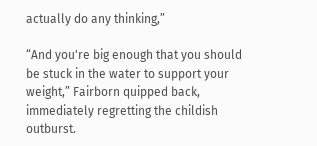actually do any thinking,”

“And you're big enough that you should be stuck in the water to support your weight,” Fairborn quipped back, immediately regretting the childish outburst.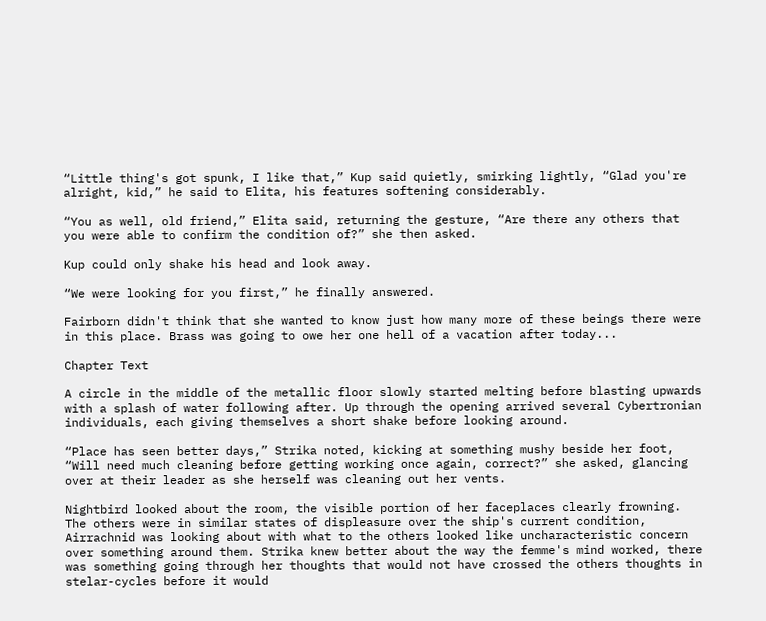“Little thing's got spunk, I like that,” Kup said quietly, smirking lightly, “Glad you're alright, kid,” he said to Elita, his features softening considerably.

“You as well, old friend,” Elita said, returning the gesture, “Are there any others that you were able to confirm the condition of?” she then asked.

Kup could only shake his head and look away.

“We were looking for you first,” he finally answered.

Fairborn didn't think that she wanted to know just how many more of these beings there were in this place. Brass was going to owe her one hell of a vacation after today...

Chapter Text

A circle in the middle of the metallic floor slowly started melting before blasting upwards with a splash of water following after. Up through the opening arrived several Cybertronian individuals, each giving themselves a short shake before looking around.

“Place has seen better days,” Strika noted, kicking at something mushy beside her foot, “Will need much cleaning before getting working once again, correct?” she asked, glancing over at their leader as she herself was cleaning out her vents.

Nightbird looked about the room, the visible portion of her faceplaces clearly frowning. The others were in similar states of displeasure over the ship's current condition, Airrachnid was looking about with what to the others looked like uncharacteristic concern over something around them. Strika knew better about the way the femme's mind worked, there was something going through her thoughts that would not have crossed the others thoughts in stelar-cycles before it would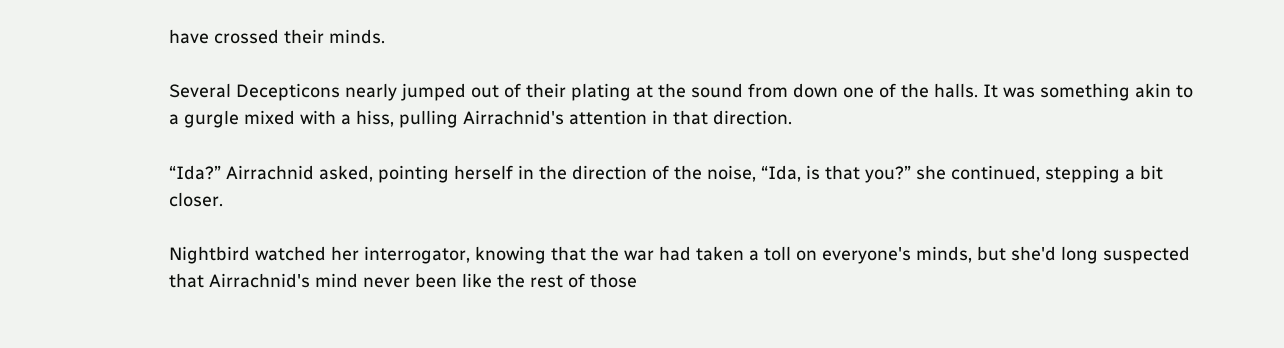have crossed their minds.

Several Decepticons nearly jumped out of their plating at the sound from down one of the halls. It was something akin to a gurgle mixed with a hiss, pulling Airrachnid's attention in that direction.

“Ida?” Airrachnid asked, pointing herself in the direction of the noise, “Ida, is that you?” she continued, stepping a bit closer.

Nightbird watched her interrogator, knowing that the war had taken a toll on everyone's minds, but she'd long suspected that Airrachnid's mind never been like the rest of those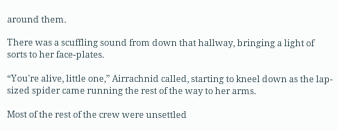around them.

There was a scuffling sound from down that hallway, bringing a light of sorts to her face-plates.

“You're alive, little one,” Airrachnid called, starting to kneel down as the lap-sized spider came running the rest of the way to her arms.

Most of the rest of the crew were unsettled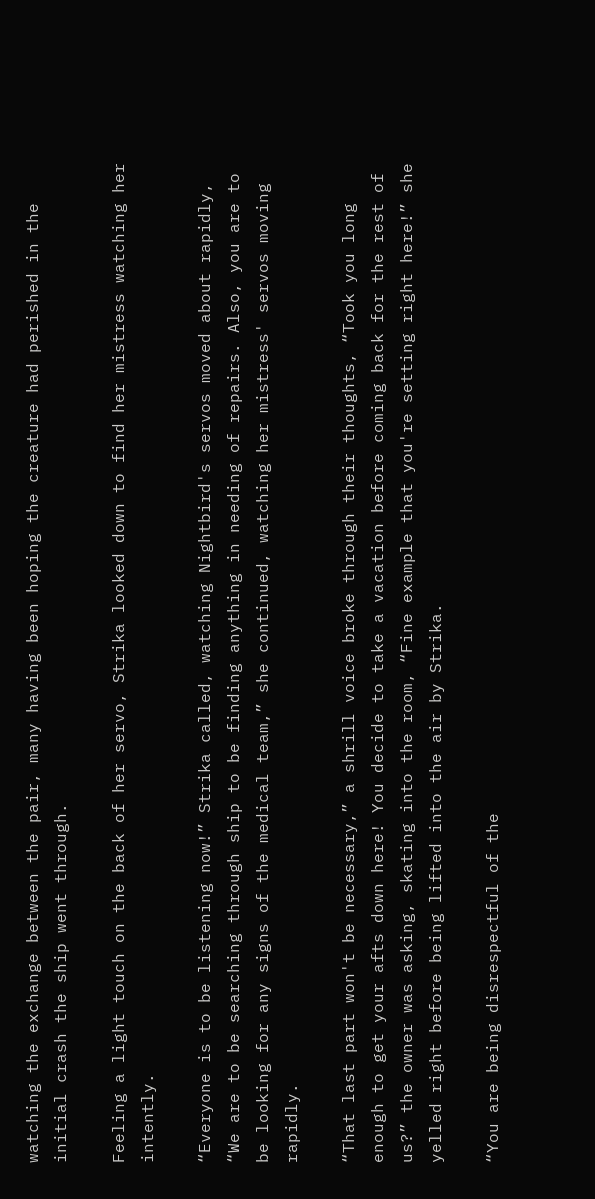watching the exchange between the pair, many having been hoping the creature had perished in the initial crash the ship went through.

Feeling a light touch on the back of her servo, Strika looked down to find her mistress watching her intently.

“Everyone is to be listening now!” Strika called, watching Nightbird's servos moved about rapidly, “We are to be searching through ship to be finding anything in needing of repairs. Also, you are to be looking for any signs of the medical team,” she continued, watching her mistress' servos moving rapidly.

“That last part won't be necessary,” a shrill voice broke through their thoughts, “Took you long enough to get your afts down here! You decide to take a vacation before coming back for the rest of us?” the owner was asking, skating into the room, “Fine example that you're setting right here!” she yelled right before being lifted into the air by Strika.

“You are being disrespectful of the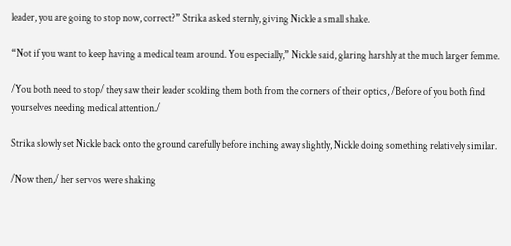leader, you are going to stop now, correct?” Strika asked sternly, giving Nickle a small shake.

“Not if you want to keep having a medical team around. You especially,” Nickle said, glaring harshly at the much larger femme.

/You both need to stop/ they saw their leader scolding them both from the corners of their optics, /Before of you both find yourselves needing medical attention./

Strika slowly set Nickle back onto the ground carefully before inching away slightly, Nickle doing something relatively similar.

/Now then,/ her servos were shaking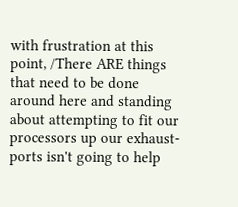with frustration at this point, /There ARE things that need to be done around here and standing about attempting to fit our processors up our exhaust-ports isn't going to help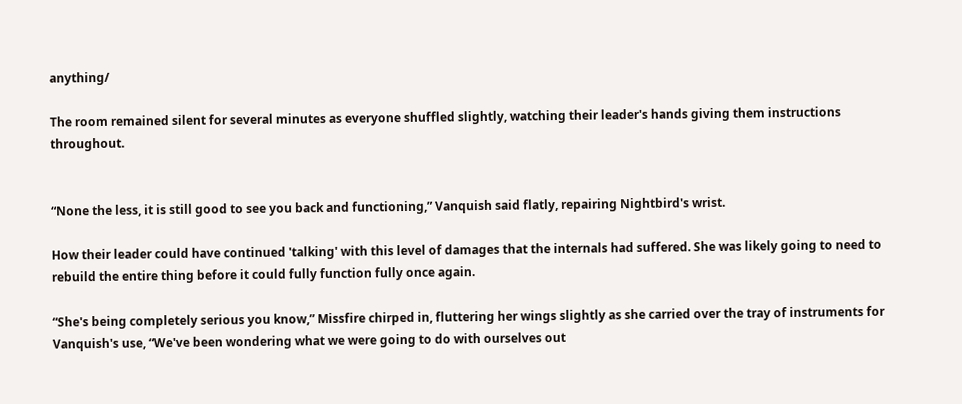anything/

The room remained silent for several minutes as everyone shuffled slightly, watching their leader's hands giving them instructions throughout.


“None the less, it is still good to see you back and functioning,” Vanquish said flatly, repairing Nightbird's wrist.

How their leader could have continued 'talking' with this level of damages that the internals had suffered. She was likely going to need to rebuild the entire thing before it could fully function fully once again.

“She's being completely serious you know,” Missfire chirped in, fluttering her wings slightly as she carried over the tray of instruments for Vanquish's use, “We've been wondering what we were going to do with ourselves out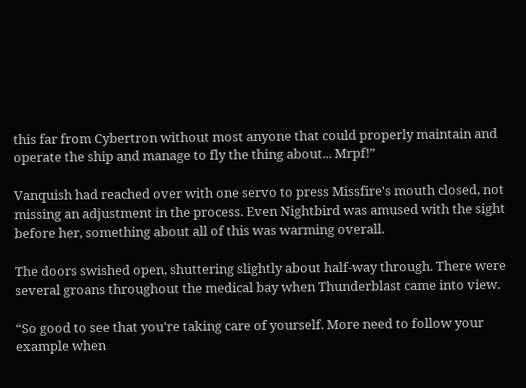this far from Cybertron without most anyone that could properly maintain and operate the ship and manage to fly the thing about... Mrpf!”

Vanquish had reached over with one servo to press Missfire's mouth closed, not missing an adjustment in the process. Even Nightbird was amused with the sight before her, something about all of this was warming overall.

The doors swished open, shuttering slightly about half-way through. There were several groans throughout the medical bay when Thunderblast came into view.

“So good to see that you're taking care of yourself. More need to follow your example when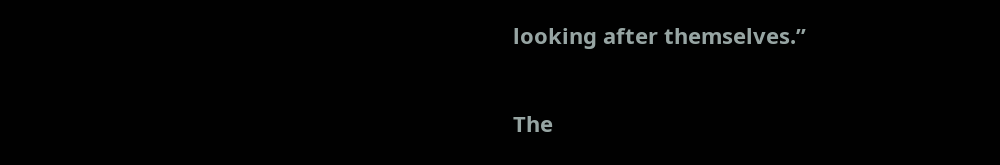looking after themselves.”

The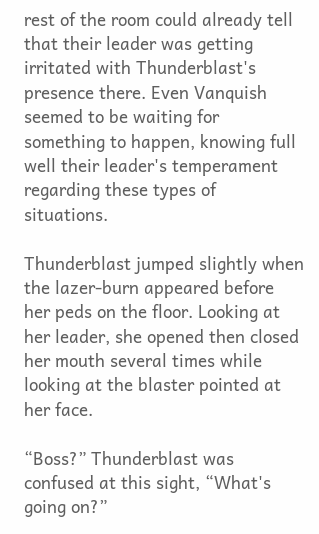rest of the room could already tell that their leader was getting irritated with Thunderblast's presence there. Even Vanquish seemed to be waiting for something to happen, knowing full well their leader's temperament regarding these types of situations.

Thunderblast jumped slightly when the lazer-burn appeared before her peds on the floor. Looking at her leader, she opened then closed her mouth several times while looking at the blaster pointed at her face.

“Boss?” Thunderblast was confused at this sight, “What's going on?”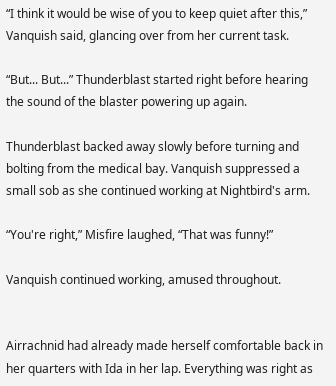“I think it would be wise of you to keep quiet after this,” Vanquish said, glancing over from her current task.

“But... But...” Thunderblast started right before hearing the sound of the blaster powering up again.

Thunderblast backed away slowly before turning and bolting from the medical bay. Vanquish suppressed a small sob as she continued working at Nightbird's arm.

“You're right,” Misfire laughed, “That was funny!”

Vanquish continued working, amused throughout.


Airrachnid had already made herself comfortable back in her quarters with Ida in her lap. Everything was right as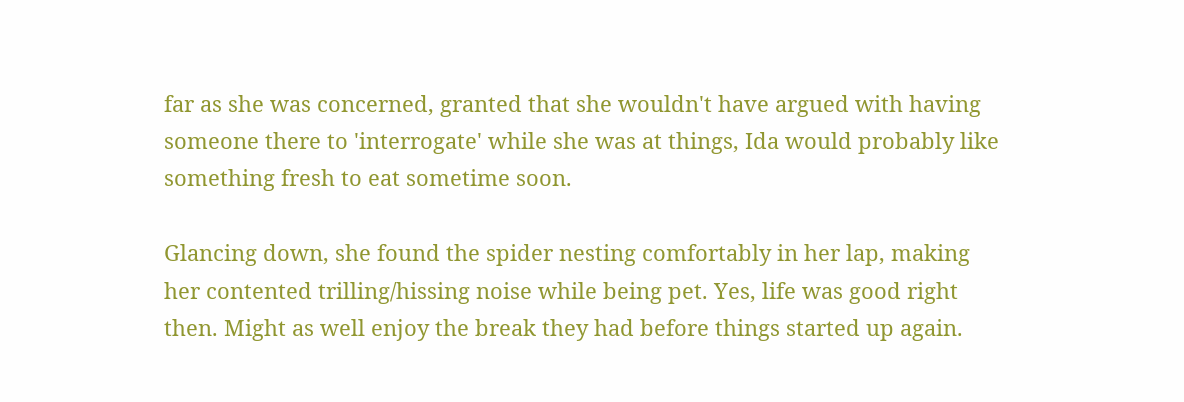far as she was concerned, granted that she wouldn't have argued with having someone there to 'interrogate' while she was at things, Ida would probably like something fresh to eat sometime soon.

Glancing down, she found the spider nesting comfortably in her lap, making her contented trilling/hissing noise while being pet. Yes, life was good right then. Might as well enjoy the break they had before things started up again.